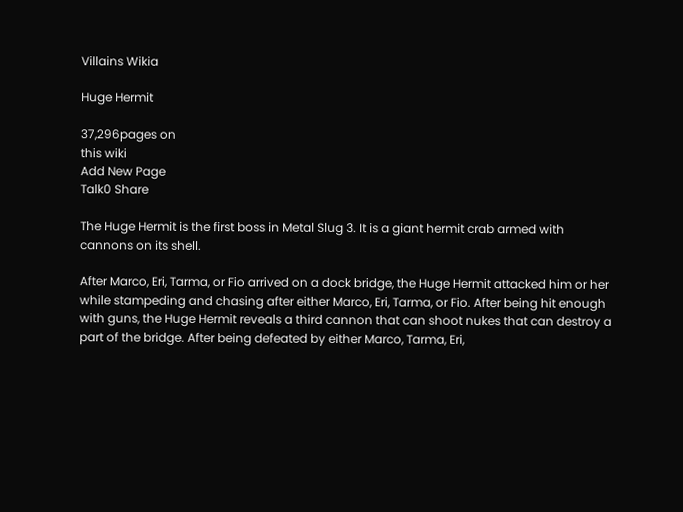Villains Wikia

Huge Hermit

37,296pages on
this wiki
Add New Page
Talk0 Share

The Huge Hermit is the first boss in Metal Slug 3. It is a giant hermit crab armed with cannons on its shell.

After Marco, Eri, Tarma, or Fio arrived on a dock bridge, the Huge Hermit attacked him or her while stampeding and chasing after either Marco, Eri, Tarma, or Fio. After being hit enough with guns, the Huge Hermit reveals a third cannon that can shoot nukes that can destroy a part of the bridge. After being defeated by either Marco, Tarma, Eri,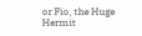or Fio, the Huge Hermit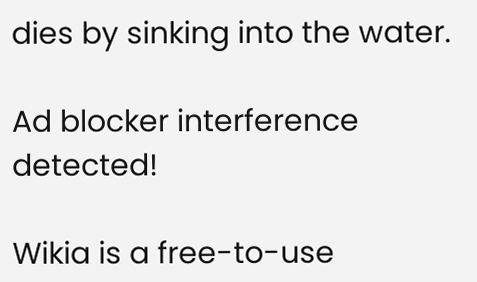dies by sinking into the water.

Ad blocker interference detected!

Wikia is a free-to-use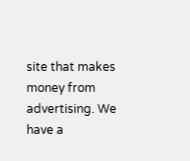site that makes money from advertising. We have a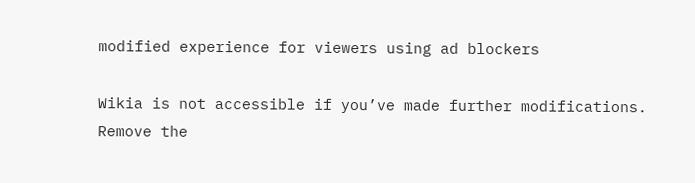modified experience for viewers using ad blockers

Wikia is not accessible if you’ve made further modifications. Remove the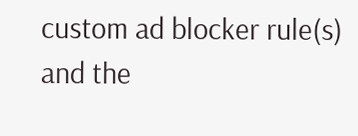custom ad blocker rule(s) and the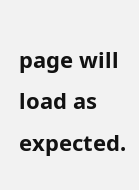page will load as expected.